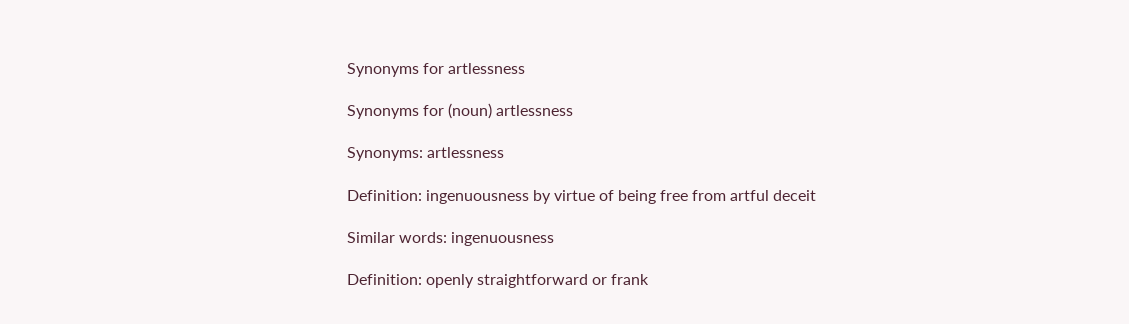Synonyms for artlessness

Synonyms for (noun) artlessness

Synonyms: artlessness

Definition: ingenuousness by virtue of being free from artful deceit

Similar words: ingenuousness

Definition: openly straightforward or frank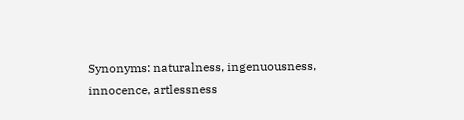Synonyms: naturalness, ingenuousness, innocence, artlessness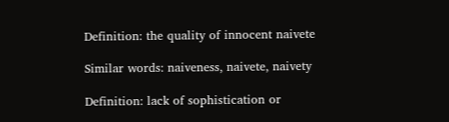Definition: the quality of innocent naivete

Similar words: naiveness, naivete, naivety

Definition: lack of sophistication or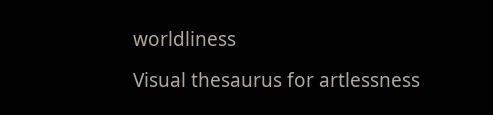worldliness

Visual thesaurus for artlessness